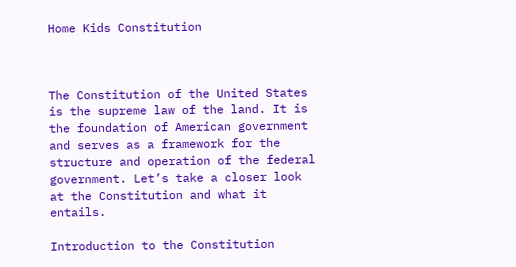Home Kids Constitution



The Constitution of the United States is the supreme law of the land. It is the foundation of American government and serves as a framework for the structure and operation of the federal government. Let’s take a closer look at the Constitution and what it entails.

Introduction to the Constitution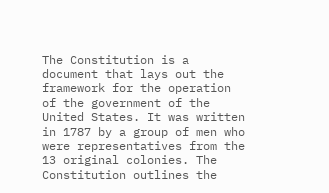The Constitution is a document that lays out the framework for the operation of the government of the United States. It was written in 1787 by a group of men who were representatives from the 13 original colonies. The Constitution outlines the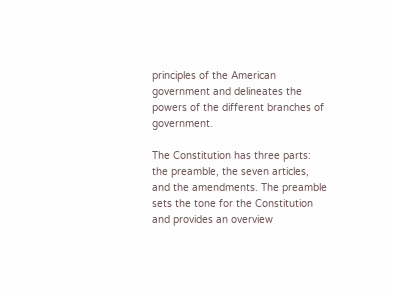principles of the American government and delineates the powers of the different branches of government.

The Constitution has three parts: the preamble, the seven articles, and the amendments. The preamble sets the tone for the Constitution and provides an overview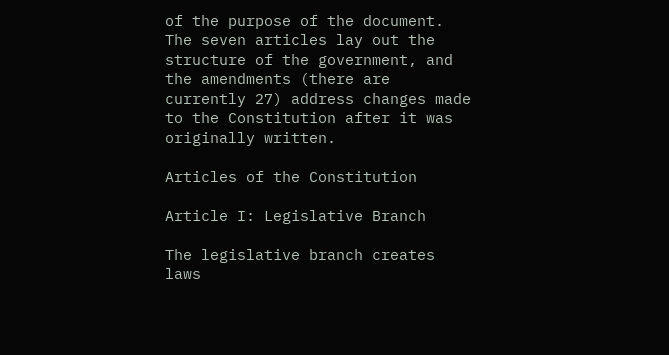of the purpose of the document. The seven articles lay out the structure of the government, and the amendments (there are currently 27) address changes made to the Constitution after it was originally written.

Articles of the Constitution

Article I: Legislative Branch

The legislative branch creates laws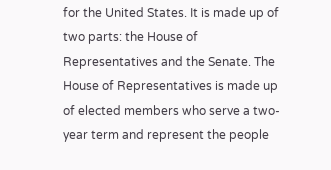for the United States. It is made up of two parts: the House of Representatives and the Senate. The House of Representatives is made up of elected members who serve a two-year term and represent the people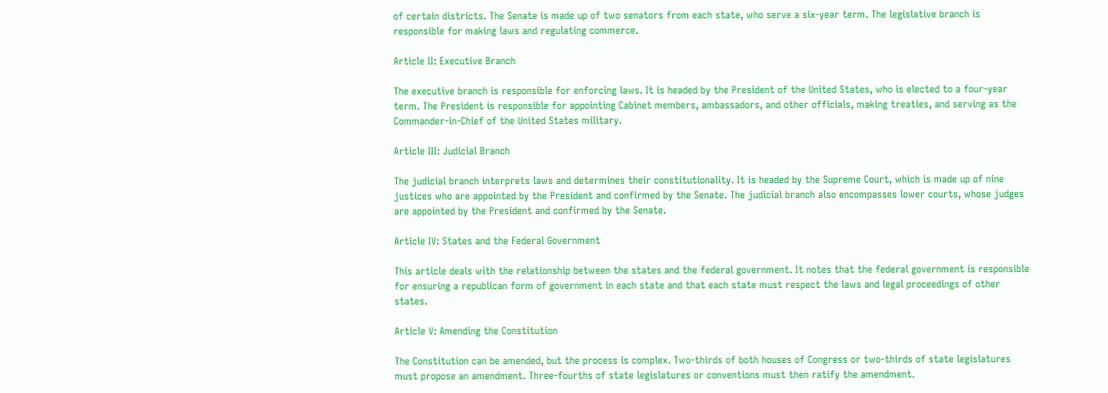of certain districts. The Senate is made up of two senators from each state, who serve a six-year term. The legislative branch is responsible for making laws and regulating commerce.

Article II: Executive Branch

The executive branch is responsible for enforcing laws. It is headed by the President of the United States, who is elected to a four-year term. The President is responsible for appointing Cabinet members, ambassadors, and other officials, making treaties, and serving as the Commander-in-Chief of the United States military.

Article III: Judicial Branch

The judicial branch interprets laws and determines their constitutionality. It is headed by the Supreme Court, which is made up of nine justices who are appointed by the President and confirmed by the Senate. The judicial branch also encompasses lower courts, whose judges are appointed by the President and confirmed by the Senate.

Article IV: States and the Federal Government

This article deals with the relationship between the states and the federal government. It notes that the federal government is responsible for ensuring a republican form of government in each state and that each state must respect the laws and legal proceedings of other states.

Article V: Amending the Constitution

The Constitution can be amended, but the process is complex. Two-thirds of both houses of Congress or two-thirds of state legislatures must propose an amendment. Three-fourths of state legislatures or conventions must then ratify the amendment.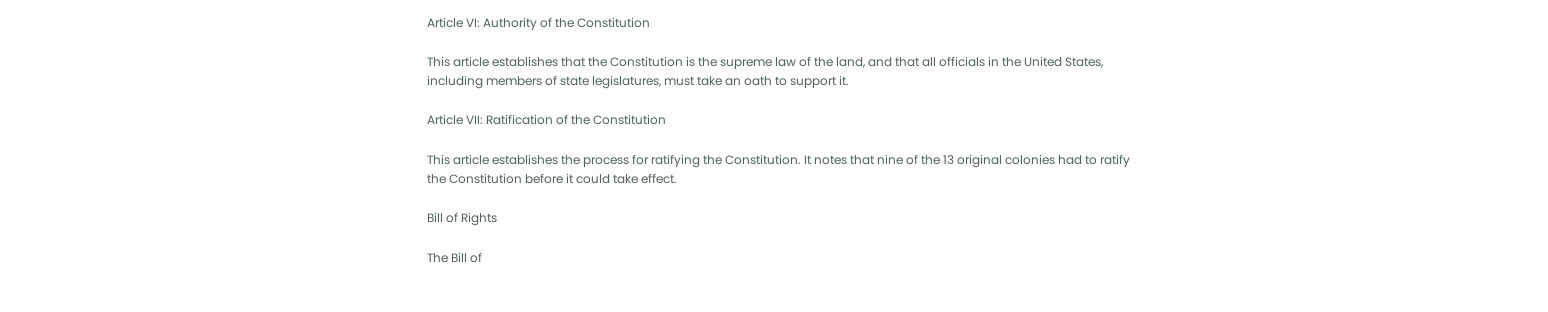Article VI: Authority of the Constitution

This article establishes that the Constitution is the supreme law of the land, and that all officials in the United States, including members of state legislatures, must take an oath to support it.

Article VII: Ratification of the Constitution

This article establishes the process for ratifying the Constitution. It notes that nine of the 13 original colonies had to ratify the Constitution before it could take effect.

Bill of Rights

The Bill of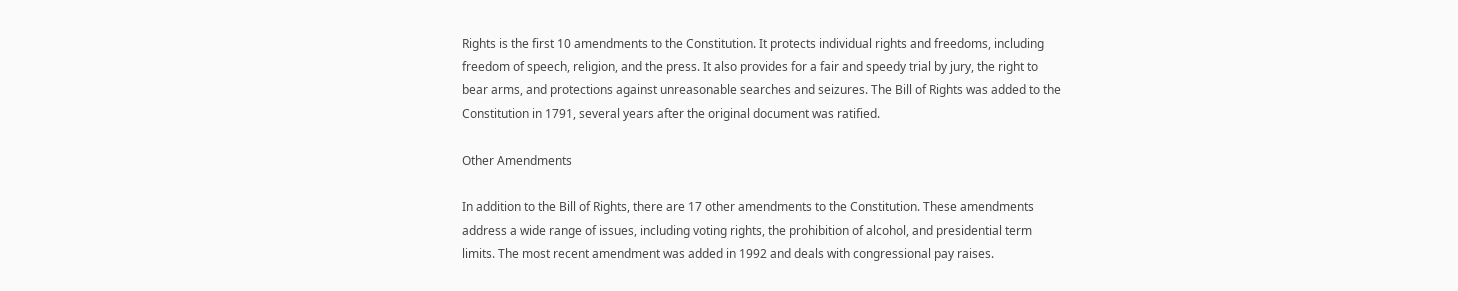Rights is the first 10 amendments to the Constitution. It protects individual rights and freedoms, including freedom of speech, religion, and the press. It also provides for a fair and speedy trial by jury, the right to bear arms, and protections against unreasonable searches and seizures. The Bill of Rights was added to the Constitution in 1791, several years after the original document was ratified.

Other Amendments

In addition to the Bill of Rights, there are 17 other amendments to the Constitution. These amendments address a wide range of issues, including voting rights, the prohibition of alcohol, and presidential term limits. The most recent amendment was added in 1992 and deals with congressional pay raises.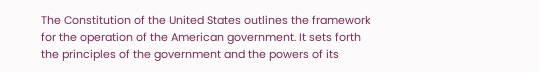The Constitution of the United States outlines the framework for the operation of the American government. It sets forth the principles of the government and the powers of its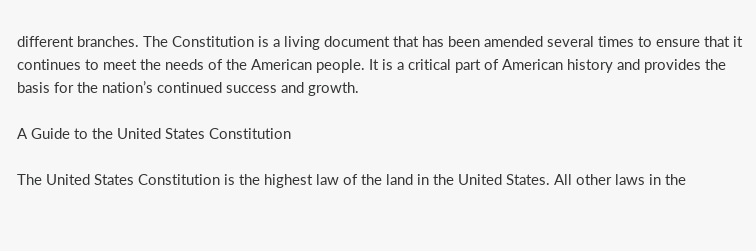different branches. The Constitution is a living document that has been amended several times to ensure that it continues to meet the needs of the American people. It is a critical part of American history and provides the basis for the nation’s continued success and growth.

A Guide to the United States Constitution

The United States Constitution is the highest law of the land in the United States. All other laws in the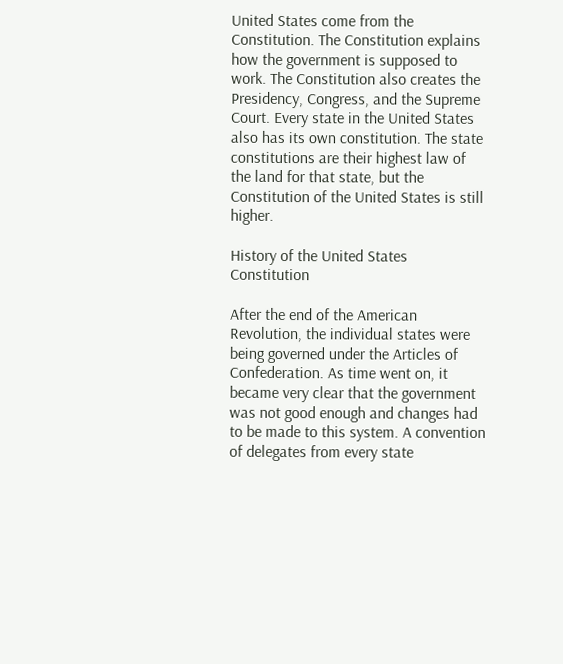United States come from the Constitution. The Constitution explains how the government is supposed to work. The Constitution also creates the Presidency, Congress, and the Supreme Court. Every state in the United States also has its own constitution. The state constitutions are their highest law of the land for that state, but the Constitution of the United States is still higher.

History of the United States Constitution

After the end of the American Revolution, the individual states were being governed under the Articles of Confederation. As time went on, it became very clear that the government was not good enough and changes had to be made to this system. A convention of delegates from every state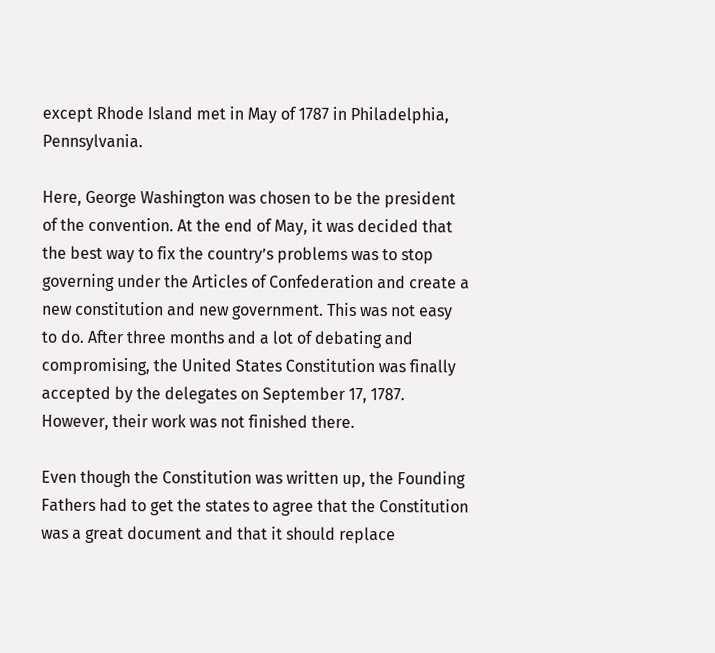except Rhode Island met in May of 1787 in Philadelphia, Pennsylvania.

Here, George Washington was chosen to be the president of the convention. At the end of May, it was decided that the best way to fix the country’s problems was to stop governing under the Articles of Confederation and create a new constitution and new government. This was not easy to do. After three months and a lot of debating and compromising, the United States Constitution was finally accepted by the delegates on September 17, 1787. However, their work was not finished there.

Even though the Constitution was written up, the Founding Fathers had to get the states to agree that the Constitution was a great document and that it should replace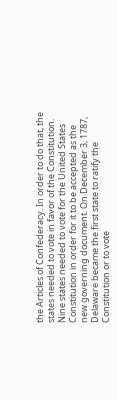the Articles of Confederacy. In order to do that, the states needed to vote in favor of the Constitution. Nine states needed to vote for the United States Constitution in order for it to be accepted as the new governing document. On December 3, 1787, Delaware became the first state to ratify the Constitution or to vote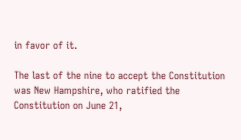in favor of it.

The last of the nine to accept the Constitution was New Hampshire, who ratified the Constitution on June 21,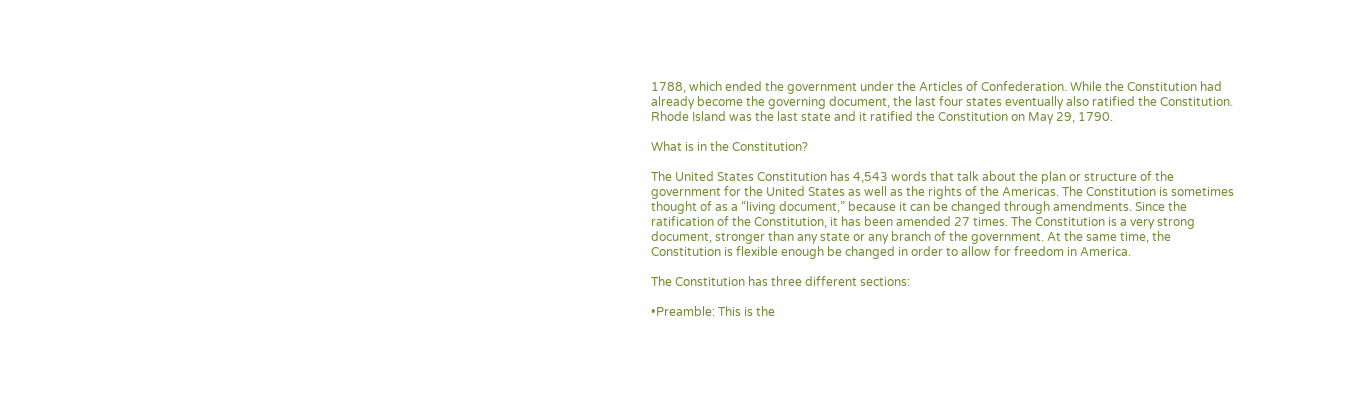1788, which ended the government under the Articles of Confederation. While the Constitution had already become the governing document, the last four states eventually also ratified the Constitution. Rhode Island was the last state and it ratified the Constitution on May 29, 1790.

What is in the Constitution?

The United States Constitution has 4,543 words that talk about the plan or structure of the government for the United States as well as the rights of the Americas. The Constitution is sometimes thought of as a “living document,” because it can be changed through amendments. Since the ratification of the Constitution, it has been amended 27 times. The Constitution is a very strong document, stronger than any state or any branch of the government. At the same time, the Constitution is flexible enough be changed in order to allow for freedom in America.

The Constitution has three different sections:

•Preamble: This is the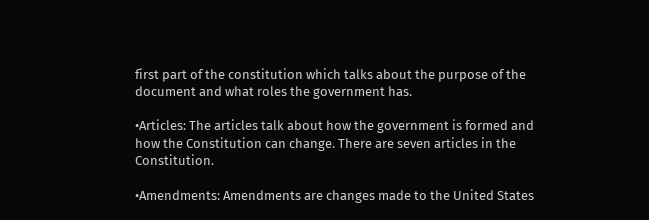first part of the constitution which talks about the purpose of the document and what roles the government has.

•Articles: The articles talk about how the government is formed and how the Constitution can change. There are seven articles in the Constitution.

•Amendments: Amendments are changes made to the United States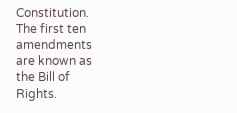Constitution. The first ten amendments are known as the Bill of Rights.